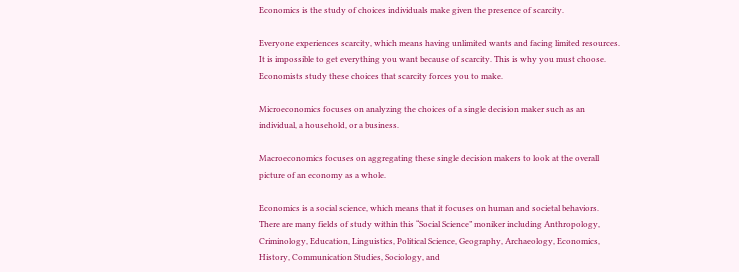Economics is the study of choices individuals make given the presence of scarcity.

Everyone experiences scarcity, which means having unlimited wants and facing limited resources. It is impossible to get everything you want because of scarcity. This is why you must choose. Economists study these choices that scarcity forces you to make.

Microeconomics focuses on analyzing the choices of a single decision maker such as an individual, a household, or a business.

Macroeconomics focuses on aggregating these single decision makers to look at the overall picture of an economy as a whole.

Economics is a social science, which means that it focuses on human and societal behaviors.  There are many fields of study within this “Social Science” moniker including Anthropology, Criminology, Education, Linguistics, Political Science, Geography, Archaeology, Economics, History, Communication Studies, Sociology, and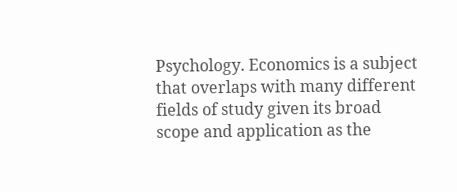Psychology. Economics is a subject that overlaps with many different fields of study given its broad scope and application as the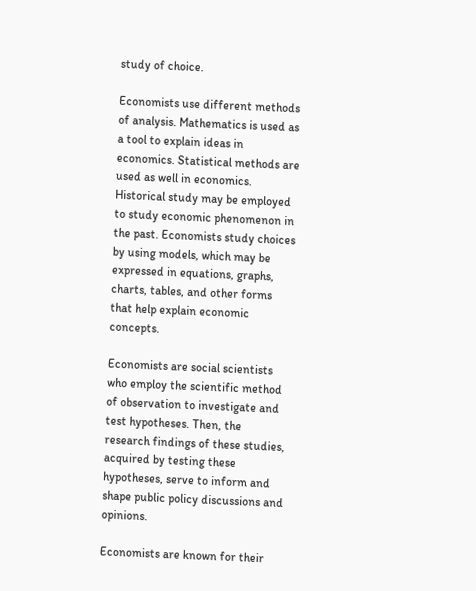study of choice.

Economists use different methods of analysis. Mathematics is used as a tool to explain ideas in economics. Statistical methods are used as well in economics. Historical study may be employed to study economic phenomenon in the past. Economists study choices by using models, which may be expressed in equations, graphs, charts, tables, and other forms that help explain economic concepts.

Economists are social scientists who employ the scientific method of observation to investigate and test hypotheses. Then, the research findings of these studies, acquired by testing these hypotheses, serve to inform and shape public policy discussions and opinions.

Economists are known for their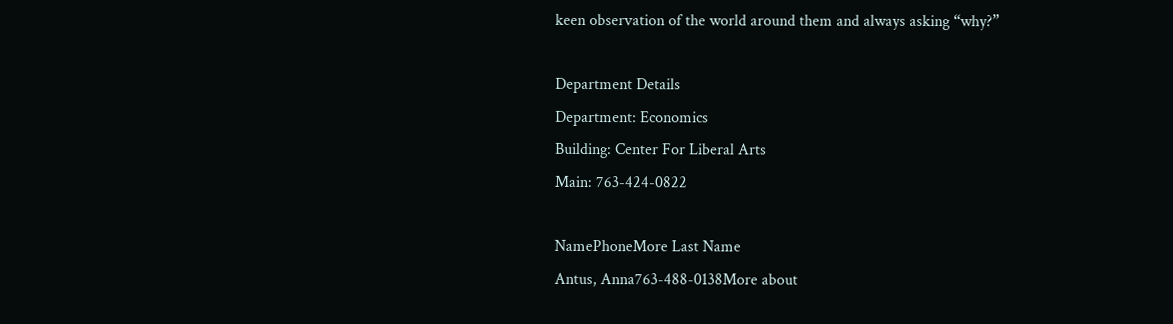keen observation of the world around them and always asking “why?”

Department Details
Department: Economics
Building: Center For Liberal Arts
Main: 763-424-0822

NamePhoneMore Last Name
Antus, Anna763-488-0138More about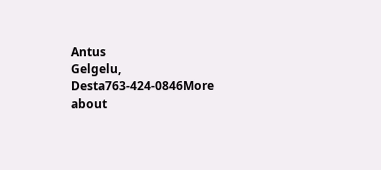Antus
Gelgelu, Desta763-424-0846More about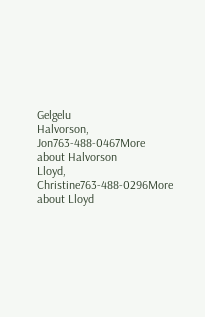Gelgelu
Halvorson, Jon763-488-0467More about Halvorson
Lloyd, Christine763-488-0296More about Lloyd